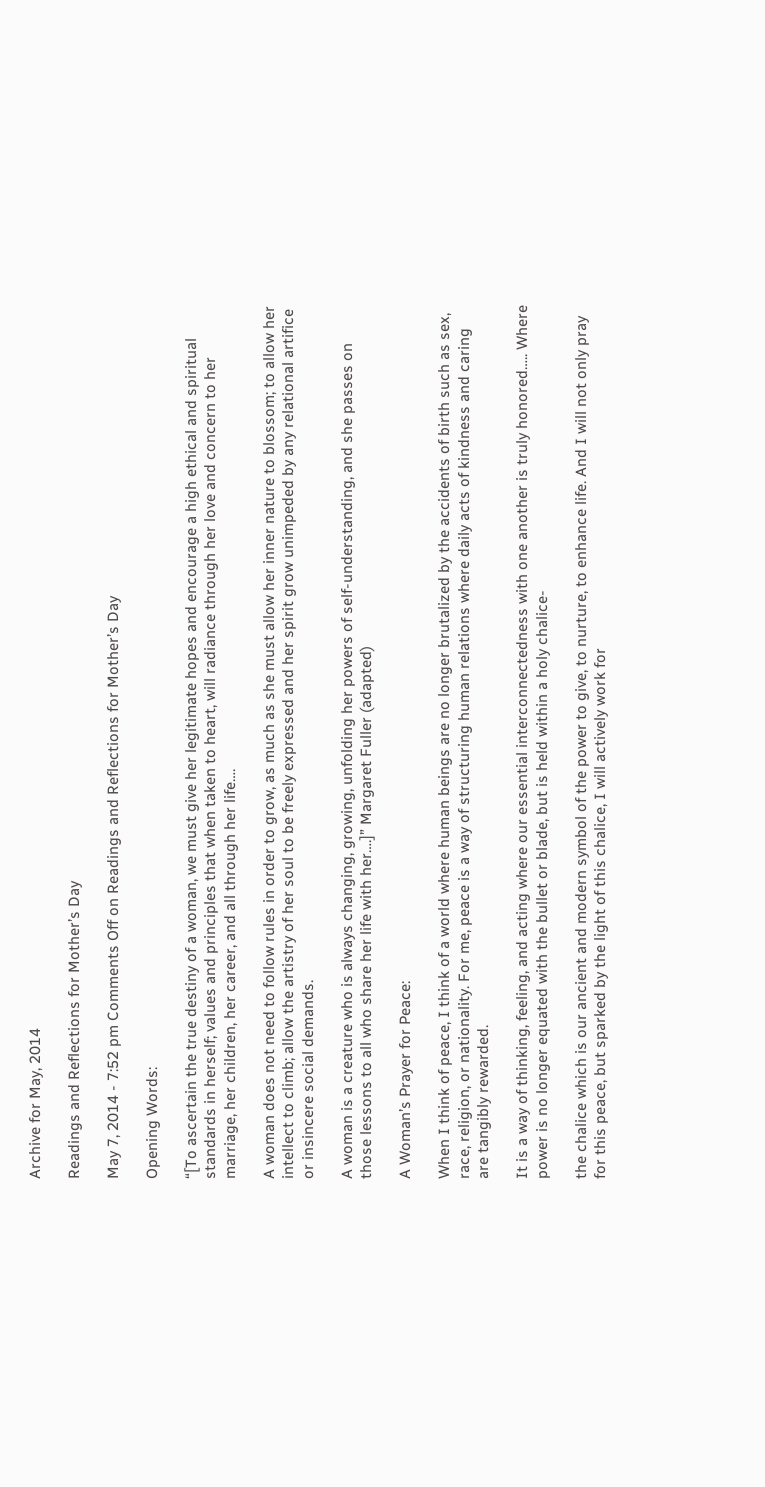Archive for May, 2014

Readings and Reflections for Mother’s Day

May 7, 2014 - 7:52 pm Comments Off on Readings and Reflections for Mother’s Day

Opening Words:

“[To ascertain the true destiny of a woman, we must give her legitimate hopes and encourage a high ethical and spiritual standards in herself; values and principles that when taken to heart, will radiance through her love and concern to her marriage, her children, her career, and all through her life….

A woman does not need to follow rules in order to grow, as much as she must allow her inner nature to blossom; to allow her intellect to climb; allow the artistry of her soul to be freely expressed and her spirit grow unimpeded by any relational artifice or insincere social demands.

A woman is a creature who is always changing, growing, unfolding her powers of self-understanding, and she passes on those lessons to all who share her life with her….]” Margaret Fuller (adapted)

A Woman’s Prayer for Peace:

When I think of peace, I think of a world where human beings are no longer brutalized by the accidents of birth such as sex, race, religion, or nationality. For me, peace is a way of structuring human relations where daily acts of kindness and caring are tangibly rewarded.

It is a way of thinking, feeling, and acting where our essential interconnectedness with one another is truly honored….. Where power is no longer equated with the bullet or blade, but is held within a holy chalice-

the chalice which is our ancient and modern symbol of the power to give, to nurture, to enhance life. And I will not only pray for this peace, but sparked by the light of this chalice, I will actively work for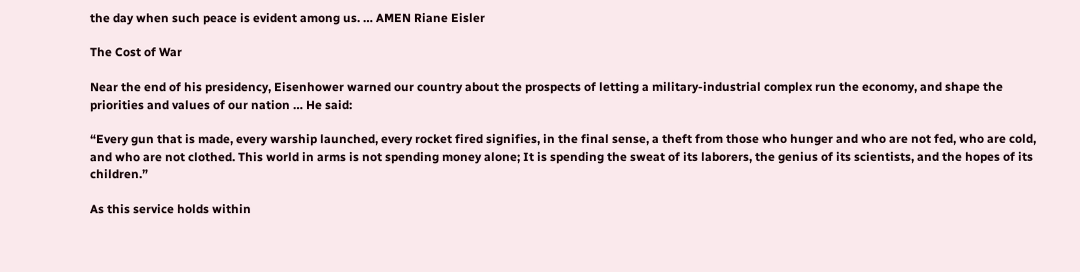the day when such peace is evident among us. … AMEN Riane Eisler

The Cost of War

Near the end of his presidency, Eisenhower warned our country about the prospects of letting a military-industrial complex run the economy, and shape the priorities and values of our nation … He said:

“Every gun that is made, every warship launched, every rocket fired signifies, in the final sense, a theft from those who hunger and who are not fed, who are cold, and who are not clothed. This world in arms is not spending money alone; It is spending the sweat of its laborers, the genius of its scientists, and the hopes of its children.”

As this service holds within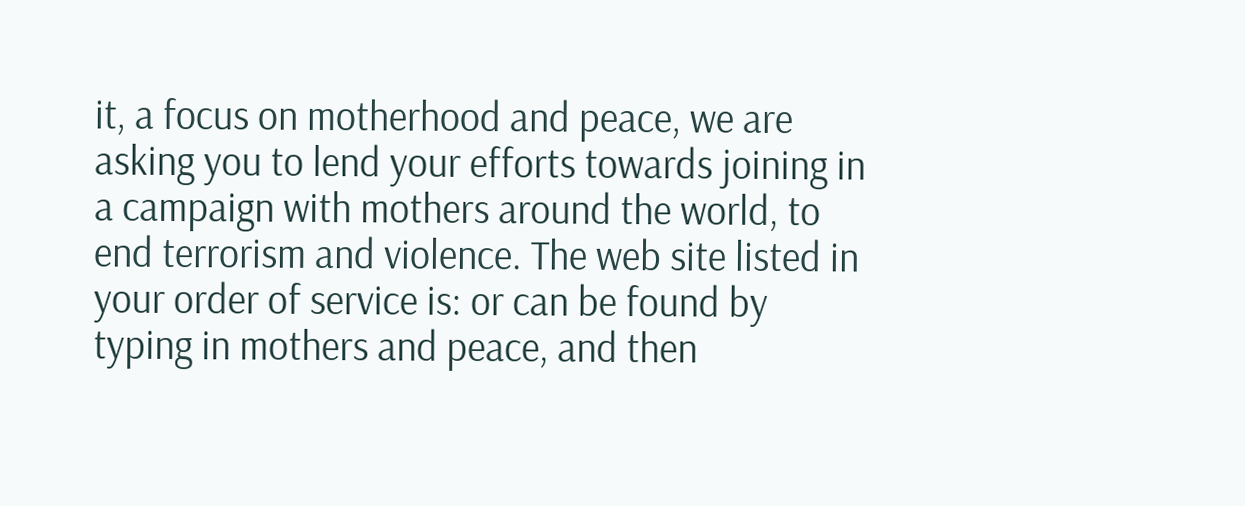it, a focus on motherhood and peace, we are asking you to lend your efforts towards joining in a campaign with mothers around the world, to end terrorism and violence. The web site listed in your order of service is: or can be found by typing in mothers and peace, and then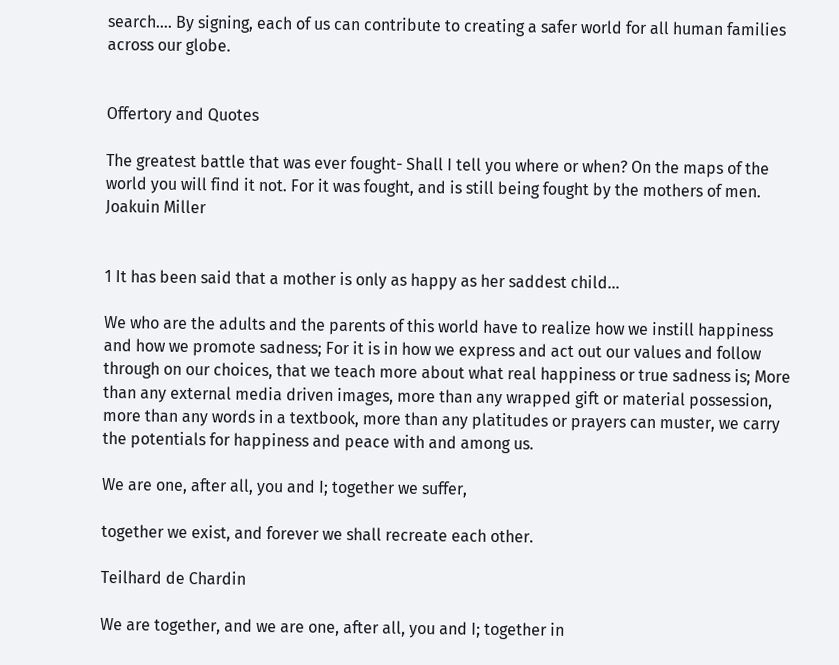search…. By signing, each of us can contribute to creating a safer world for all human families across our globe.


Offertory and Quotes

The greatest battle that was ever fought- Shall I tell you where or when? On the maps of the world you will find it not. For it was fought, and is still being fought by the mothers of men. Joakuin Miller


1 It has been said that a mother is only as happy as her saddest child…

We who are the adults and the parents of this world have to realize how we instill happiness and how we promote sadness; For it is in how we express and act out our values and follow through on our choices, that we teach more about what real happiness or true sadness is; More than any external media driven images, more than any wrapped gift or material possession, more than any words in a textbook, more than any platitudes or prayers can muster, we carry the potentials for happiness and peace with and among us.

We are one, after all, you and I; together we suffer,

together we exist, and forever we shall recreate each other.

Teilhard de Chardin

We are together, and we are one, after all, you and I; together in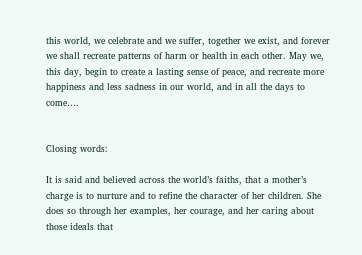this world, we celebrate and we suffer, together we exist, and forever we shall recreate patterns of harm or health in each other. May we, this day, begin to create a lasting sense of peace, and recreate more happiness and less sadness in our world, and in all the days to come….


Closing words:

It is said and believed across the world’s faiths, that a mother’s charge is to nurture and to refine the character of her children. She does so through her examples, her courage, and her caring about those ideals that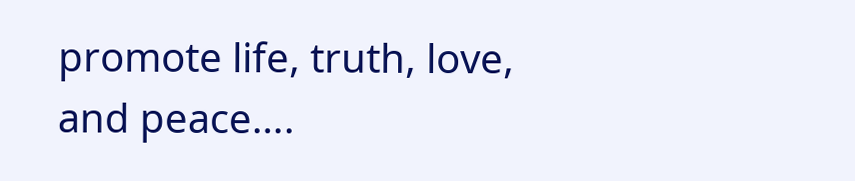promote life, truth, love, and peace….